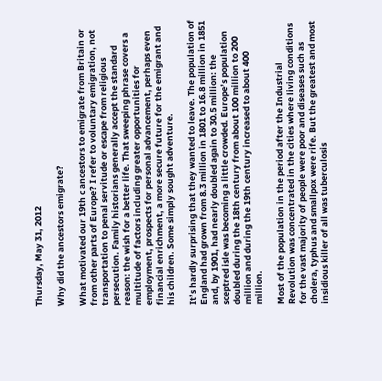Thursday, May 31, 2012

Why did the ancestors emigrate?

What motivated our 19th c ancestors to emigrate from Britain or from other parts of Europe? I refer to voluntary emigration, not transportation to penal servitude or escape from religious persecution. Family historians generally accept the standard reason: the wish for a better life. That sweeping phrase covers a multitude of factors including greater opportunities for employment, prospects for personal advancement, perhaps even financial enrichment, a more secure future for the emigrant and his children. Some simply sought adventure.

It’s hardly surprising that they wanted to leave. The population of England had grown from 8.3 million in 1801 to 16.8 million in 1851 and, by 1901, had nearly doubled again to 30.5 million: the sceptred isle was becoming a little crowded. Europe’s population doubled during the 18th century from about 100 million to 200 million and during the 19th century increased to about 400 million.

Most of the population in the period after the Industrial Revolution was concentrated in the cities where living conditions for the vast majority of people were poor and diseases such as cholera, typhus and smallpox were rife. But the greatest and most insidious killer of all was tuberculosis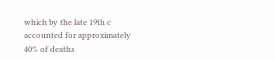which by the late 19th c accounted for approximately 40% of deaths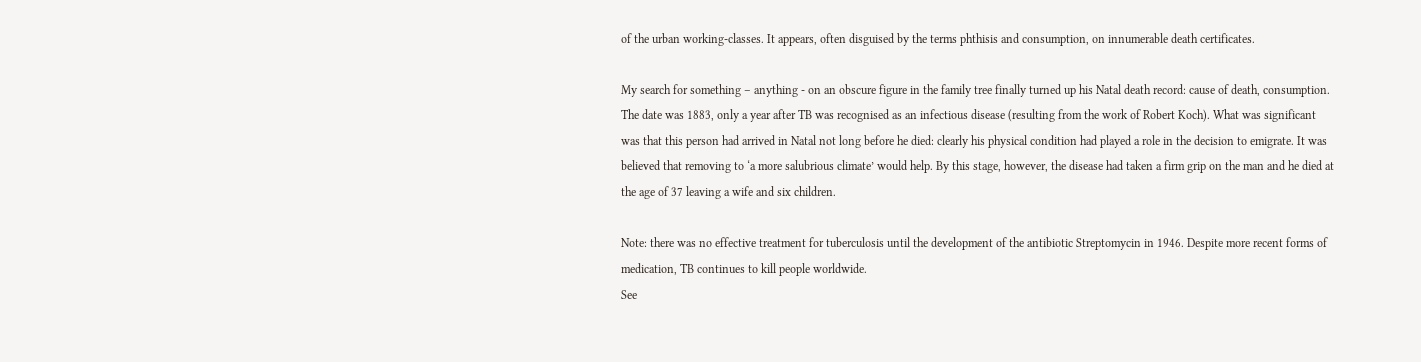of the urban working-classes. It appears, often disguised by the terms phthisis and consumption, on innumerable death certificates.

My search for something – anything - on an obscure figure in the family tree finally turned up his Natal death record: cause of death, consumption. The date was 1883, only a year after TB was recognised as an infectious disease (resulting from the work of Robert Koch). What was significant was that this person had arrived in Natal not long before he died: clearly his physical condition had played a role in the decision to emigrate. It was believed that removing to ‘a more salubrious climate’ would help. By this stage, however, the disease had taken a firm grip on the man and he died at the age of 37 leaving a wife and six children.

Note: there was no effective treatment for tuberculosis until the development of the antibiotic Streptomycin in 1946. Despite more recent forms of medication, TB continues to kill people worldwide.
See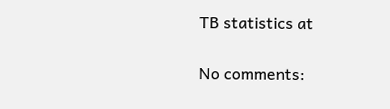TB statistics at

No comments: